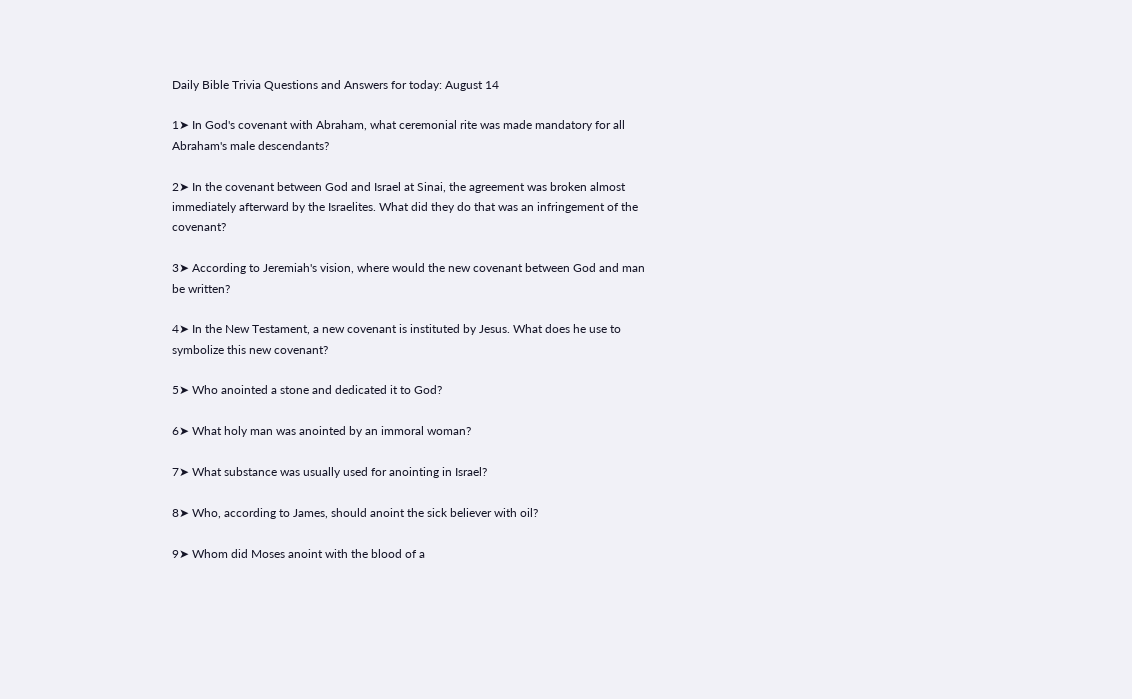Daily Bible Trivia Questions and Answers for today: August 14

1➤ In God's covenant with Abraham, what ceremonial rite was made mandatory for all Abraham's male descendants?

2➤ In the covenant between God and Israel at Sinai, the agreement was broken almost immediately afterward by the Israelites. What did they do that was an infringement of the covenant?

3➤ According to Jeremiah's vision, where would the new covenant between God and man be written?

4➤ In the New Testament, a new covenant is instituted by Jesus. What does he use to symbolize this new covenant?

5➤ Who anointed a stone and dedicated it to God?

6➤ What holy man was anointed by an immoral woman?

7➤ What substance was usually used for anointing in Israel?

8➤ Who, according to James, should anoint the sick believer with oil?

9➤ Whom did Moses anoint with the blood of a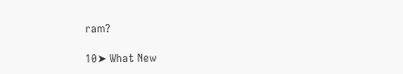ram?

10➤ What New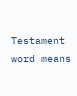Testament word means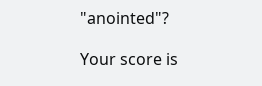"anointed"?

Your score is